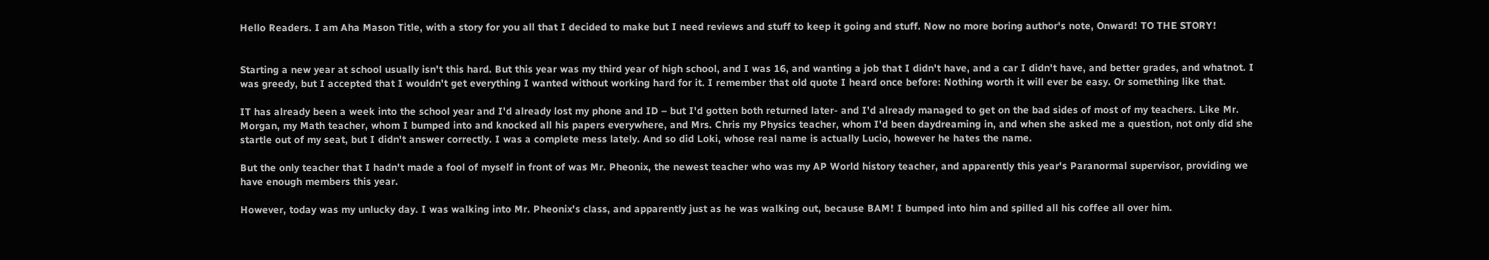Hello Readers. I am Aha Mason Title, with a story for you all that I decided to make but I need reviews and stuff to keep it going and stuff. Now no more boring author's note, Onward! TO THE STORY!


Starting a new year at school usually isn't this hard. But this year was my third year of high school, and I was 16, and wanting a job that I didn't have, and a car I didn't have, and better grades, and whatnot. I was greedy, but I accepted that I wouldn't get everything I wanted without working hard for it. I remember that old quote I heard once before: Nothing worth it will ever be easy. Or something like that.

IT has already been a week into the school year and I'd already lost my phone and ID – but I'd gotten both returned later- and I'd already managed to get on the bad sides of most of my teachers. Like Mr. Morgan, my Math teacher, whom I bumped into and knocked all his papers everywhere, and Mrs. Chris my Physics teacher, whom I'd been daydreaming in, and when she asked me a question, not only did she startle out of my seat, but I didn't answer correctly. I was a complete mess lately. And so did Loki, whose real name is actually Lucio, however he hates the name.

But the only teacher that I hadn't made a fool of myself in front of was Mr. Pheonix, the newest teacher who was my AP World history teacher, and apparently this year's Paranormal supervisor, providing we have enough members this year.

However, today was my unlucky day. I was walking into Mr. Pheonix's class, and apparently just as he was walking out, because BAM! I bumped into him and spilled all his coffee all over him.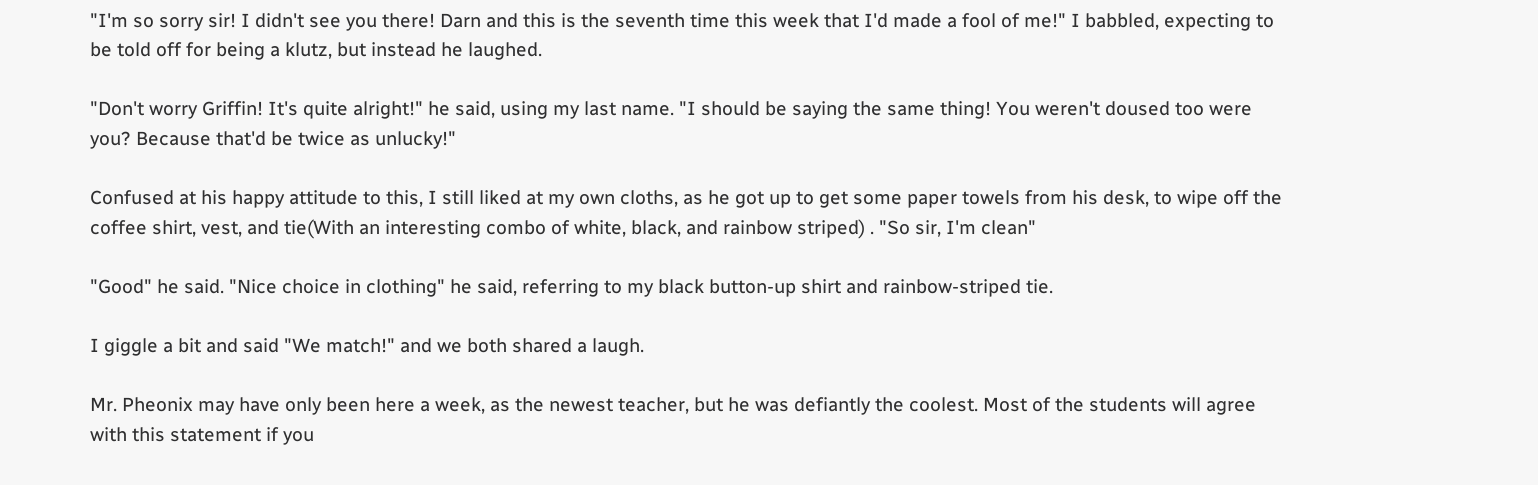"I'm so sorry sir! I didn't see you there! Darn and this is the seventh time this week that I'd made a fool of me!" I babbled, expecting to be told off for being a klutz, but instead he laughed.

"Don't worry Griffin! It's quite alright!" he said, using my last name. "I should be saying the same thing! You weren't doused too were you? Because that'd be twice as unlucky!"

Confused at his happy attitude to this, I still liked at my own cloths, as he got up to get some paper towels from his desk, to wipe off the coffee shirt, vest, and tie(With an interesting combo of white, black, and rainbow striped) . "So sir, I'm clean"

"Good" he said. "Nice choice in clothing" he said, referring to my black button-up shirt and rainbow-striped tie.

I giggle a bit and said "We match!" and we both shared a laugh.

Mr. Pheonix may have only been here a week, as the newest teacher, but he was defiantly the coolest. Most of the students will agree with this statement if you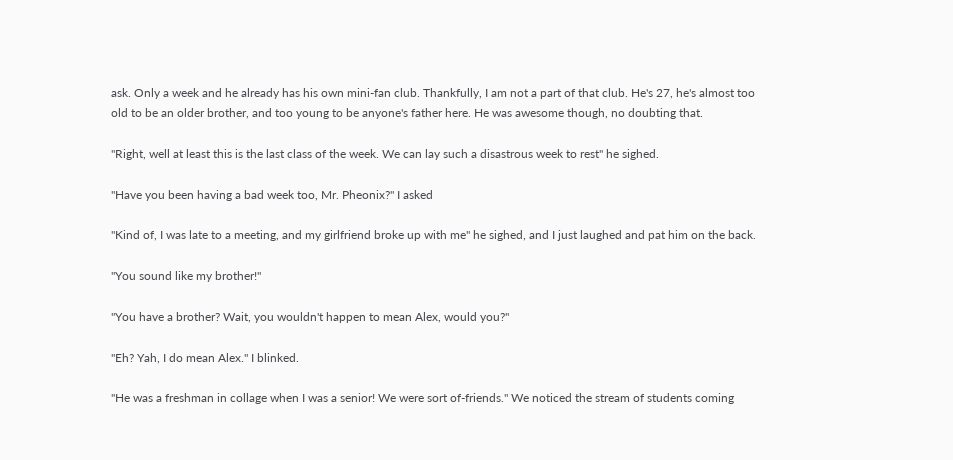ask. Only a week and he already has his own mini-fan club. Thankfully, I am not a part of that club. He's 27, he's almost too old to be an older brother, and too young to be anyone's father here. He was awesome though, no doubting that.

"Right, well at least this is the last class of the week. We can lay such a disastrous week to rest" he sighed.

"Have you been having a bad week too, Mr. Pheonix?" I asked

"Kind of, I was late to a meeting, and my girlfriend broke up with me" he sighed, and I just laughed and pat him on the back.

"You sound like my brother!"

"You have a brother? Wait, you wouldn't happen to mean Alex, would you?"

"Eh? Yah, I do mean Alex." I blinked.

"He was a freshman in collage when I was a senior! We were sort of-friends." We noticed the stream of students coming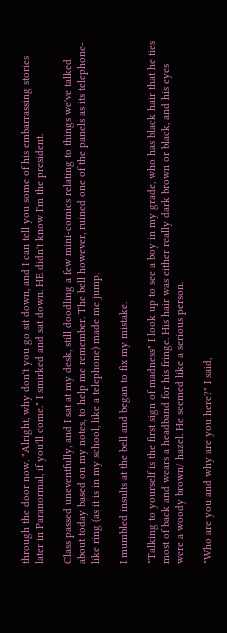through the door now. "Alright, why don't you go sit down, and I can tell you some of his embarrassing stories later in Paranormal, if you'll come." I smirked and sat down. HE didn't know I'm the president.

Class passed uneventfully, and I sat at my desk, still doodling a few mini-comics relating to things we've talked about today based on my notes, to help me remember. The bell however, ruined one of the panels as its telephone-like ring (as it is in my school, like a telephone) made me jump.

I mumbled insults at the bell and began to fix my mistake.

"Talking to yourself is the first sign of madness" I look up to see a boy in my grade, who has black hair that he ties most of back and wears a headband for his fringe. His hair was either really dark brown or black, and his eyes were a woody brown/ hazel. He seemed like a serious person.

"Who are you and why are you here?" I said,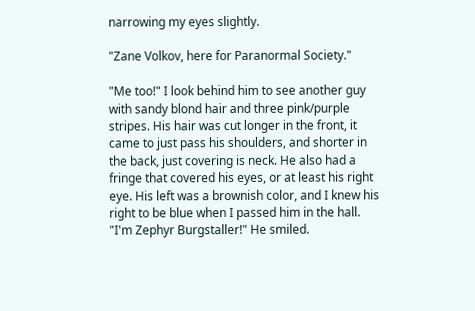narrowing my eyes slightly.

"Zane Volkov, here for Paranormal Society."

"Me too!" I look behind him to see another guy with sandy blond hair and three pink/purple stripes. His hair was cut longer in the front, it came to just pass his shoulders, and shorter in the back, just covering is neck. He also had a fringe that covered his eyes, or at least his right eye. His left was a brownish color, and I knew his right to be blue when I passed him in the hall. "I'm Zephyr Burgstaller!" He smiled.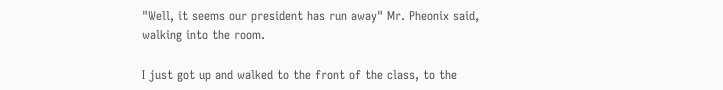"Well, it seems our president has run away" Mr. Pheonix said, walking into the room.

I just got up and walked to the front of the class, to the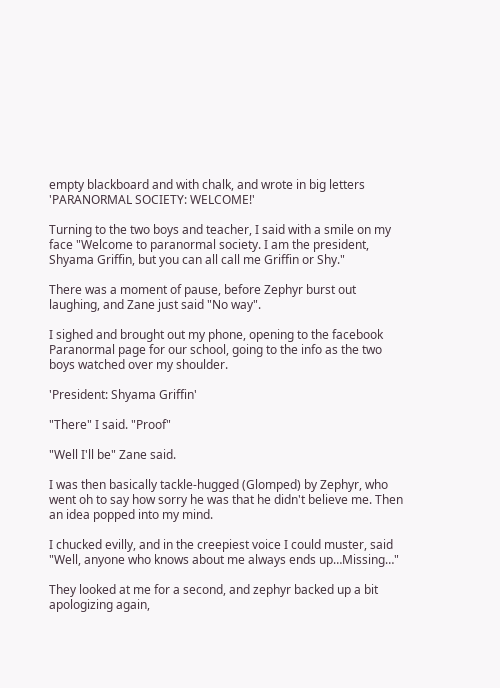empty blackboard and with chalk, and wrote in big letters 'PARANORMAL SOCIETY: WELCOME!'

Turning to the two boys and teacher, I said with a smile on my face "Welcome to paranormal society. I am the president, Shyama Griffin, but you can all call me Griffin or Shy."

There was a moment of pause, before Zephyr burst out laughing, and Zane just said "No way".

I sighed and brought out my phone, opening to the facebook Paranormal page for our school, going to the info as the two boys watched over my shoulder.

'President: Shyama Griffin'

"There" I said. "Proof"

"Well I'll be" Zane said.

I was then basically tackle-hugged (Glomped) by Zephyr, who went oh to say how sorry he was that he didn't believe me. Then an idea popped into my mind.

I chucked evilly, and in the creepiest voice I could muster, said "Well, anyone who knows about me always ends up…Missing…"

They looked at me for a second, and zephyr backed up a bit apologizing again,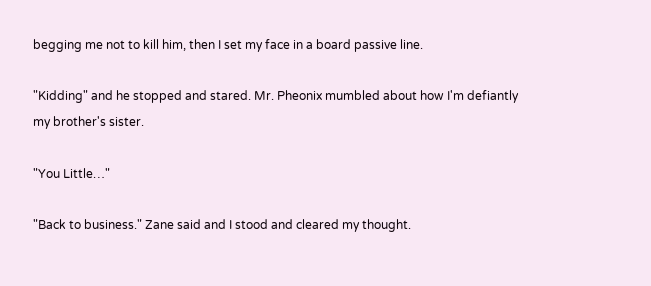begging me not to kill him, then I set my face in a board passive line.

"Kidding" and he stopped and stared. Mr. Pheonix mumbled about how I'm defiantly my brother's sister.

"You Little…"

"Back to business." Zane said and I stood and cleared my thought.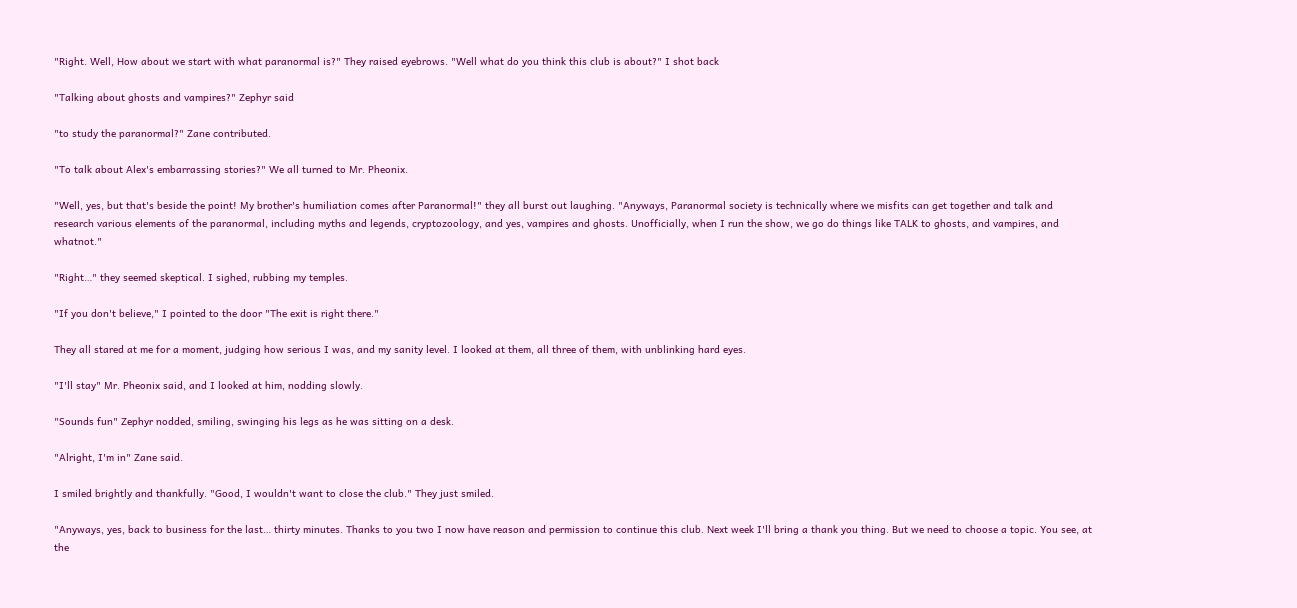"Right. Well, How about we start with what paranormal is?" They raised eyebrows. "Well what do you think this club is about?" I shot back

"Talking about ghosts and vampires?" Zephyr said

"to study the paranormal?" Zane contributed.

"To talk about Alex's embarrassing stories?" We all turned to Mr. Pheonix.

"Well, yes, but that's beside the point! My brother's humiliation comes after Paranormal!" they all burst out laughing. "Anyways, Paranormal society is technically where we misfits can get together and talk and research various elements of the paranormal, including myths and legends, cryptozoology, and yes, vampires and ghosts. Unofficially, when I run the show, we go do things like TALK to ghosts, and vampires, and whatnot."

"Right…" they seemed skeptical. I sighed, rubbing my temples.

"If you don't believe," I pointed to the door "The exit is right there."

They all stared at me for a moment, judging how serious I was, and my sanity level. I looked at them, all three of them, with unblinking hard eyes.

"I'll stay" Mr. Pheonix said, and I looked at him, nodding slowly.

"Sounds fun" Zephyr nodded, smiling, swinging his legs as he was sitting on a desk.

"Alright, I'm in" Zane said.

I smiled brightly and thankfully. "Good, I wouldn't want to close the club." They just smiled.

"Anyways, yes, back to business for the last… thirty minutes. Thanks to you two I now have reason and permission to continue this club. Next week I'll bring a thank you thing. But we need to choose a topic. You see, at the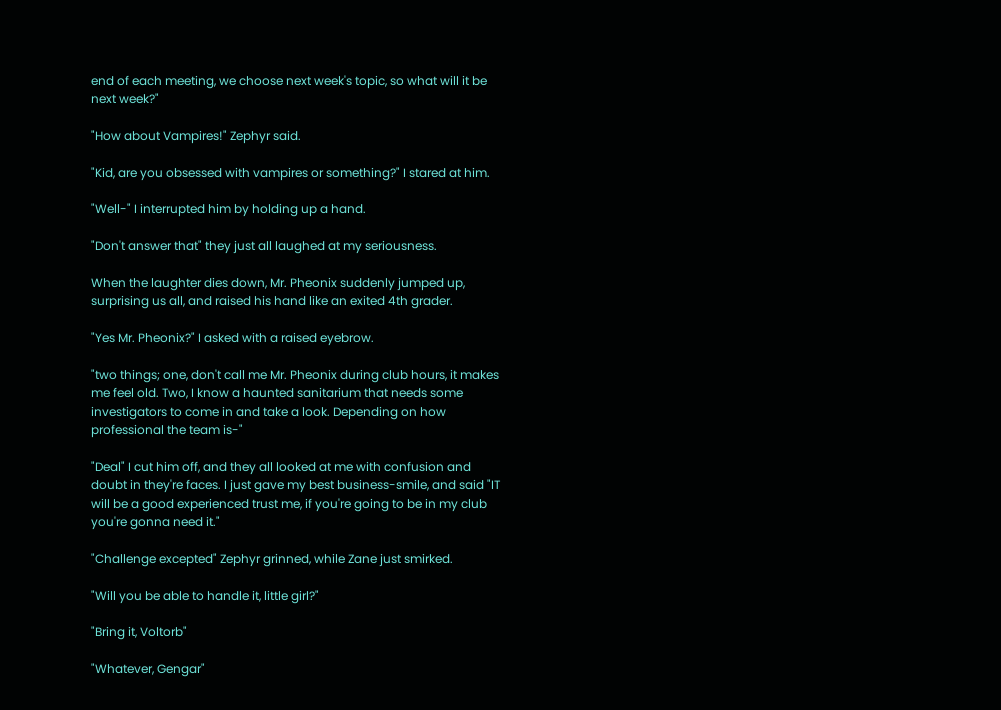end of each meeting, we choose next week's topic, so what will it be next week?"

"How about Vampires!" Zephyr said.

"Kid, are you obsessed with vampires or something?" I stared at him.

"Well-" I interrupted him by holding up a hand.

"Don't answer that" they just all laughed at my seriousness.

When the laughter dies down, Mr. Pheonix suddenly jumped up, surprising us all, and raised his hand like an exited 4th grader.

"Yes Mr. Pheonix?" I asked with a raised eyebrow.

"two things; one, don't call me Mr. Pheonix during club hours, it makes me feel old. Two, I know a haunted sanitarium that needs some investigators to come in and take a look. Depending on how professional the team is-"

"Deal" I cut him off, and they all looked at me with confusion and doubt in they're faces. I just gave my best business-smile, and said "IT will be a good experienced trust me, if you're going to be in my club you're gonna need it."

"Challenge excepted" Zephyr grinned, while Zane just smirked.

"Will you be able to handle it, little girl?"

"Bring it, Voltorb"

"Whatever, Gengar"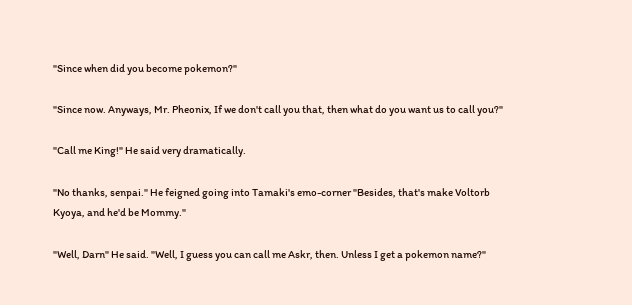"Since when did you become pokemon?"

"Since now. Anyways, Mr. Pheonix, If we don't call you that, then what do you want us to call you?"

"Call me King!" He said very dramatically.

"No thanks, senpai." He feigned going into Tamaki's emo-corner "Besides, that's make Voltorb Kyoya, and he'd be Mommy."

"Well, Darn" He said. "Well, I guess you can call me Askr, then. Unless I get a pokemon name?"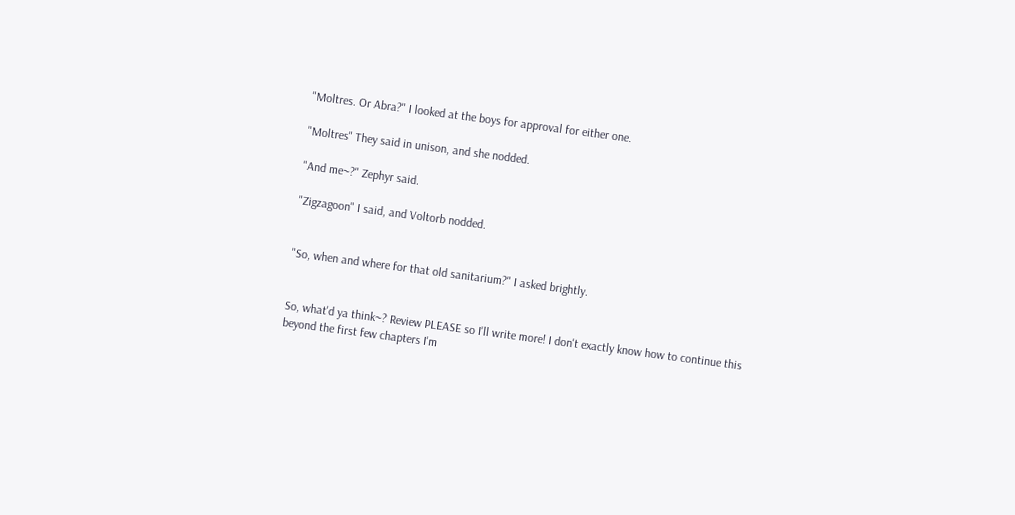"Moltres. Or Abra?" I looked at the boys for approval for either one.

"Moltres" They said in unison, and she nodded.

"And me~?" Zephyr said.

"Zigzagoon" I said, and Voltorb nodded.


"So, when and where for that old sanitarium?" I asked brightly.


So, what'd ya think~? Review PLEASE so I'll write more! I don't exactly know how to continue this beyond the first few chapters I'm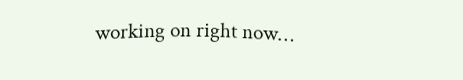working on right now…